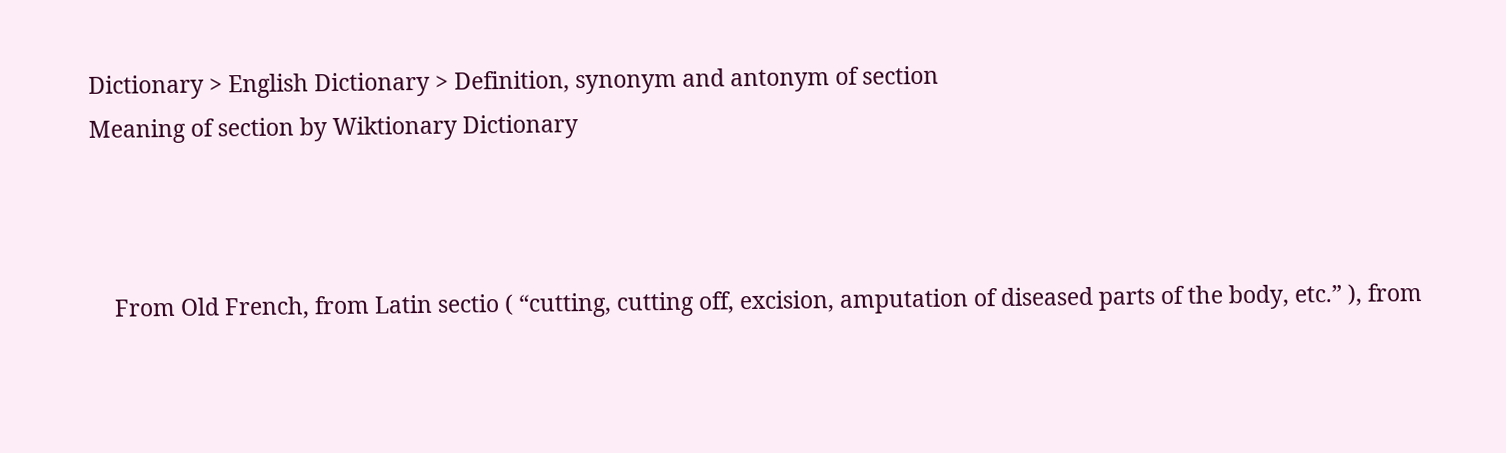Dictionary > English Dictionary > Definition, synonym and antonym of section
Meaning of section by Wiktionary Dictionary



    From Old French, from Latin sectio ( “cutting, cutting off, excision, amputation of diseased parts of the body, etc.” ), from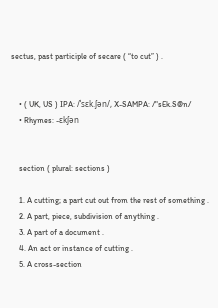sectus, past participle of secare ( “to cut” ) .


    • ( UK, US ) IPA: /ˈsɛk.ʃən/, X-SAMPA: /"sEk.S@n/
    • Rhymes: -ɛkʃən


    section ( plural: sections )

    1. A cutting; a part cut out from the rest of something .
    2. A part, piece, subdivision of anything .
    3. A part of a document .
    4. An act or instance of cutting .
    5. A cross-section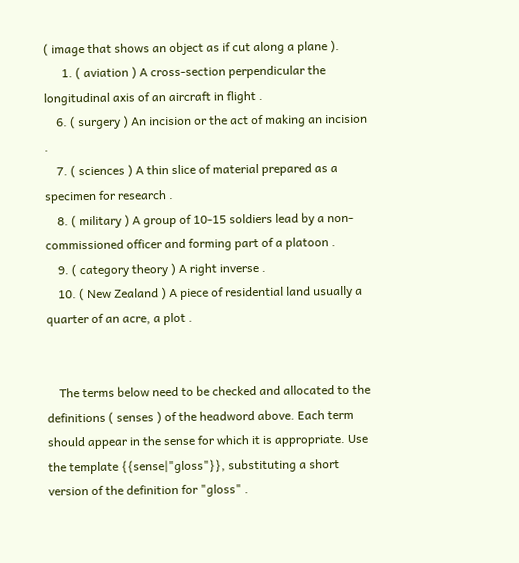( image that shows an object as if cut along a plane ).
      1. ( aviation ) A cross-section perpendicular the longitudinal axis of an aircraft in flight .
    6. ( surgery ) An incision or the act of making an incision .
    7. ( sciences ) A thin slice of material prepared as a specimen for research .
    8. ( military ) A group of 10-15 soldiers lead by a non-commissioned officer and forming part of a platoon .
    9. ( category theory ) A right inverse .
    10. ( New Zealand ) A piece of residential land usually a quarter of an acre, a plot .


    The terms below need to be checked and allocated to the definitions ( senses ) of the headword above. Each term should appear in the sense for which it is appropriate. Use the template {{sense|"gloss"}}, substituting a short version of the definition for "gloss" .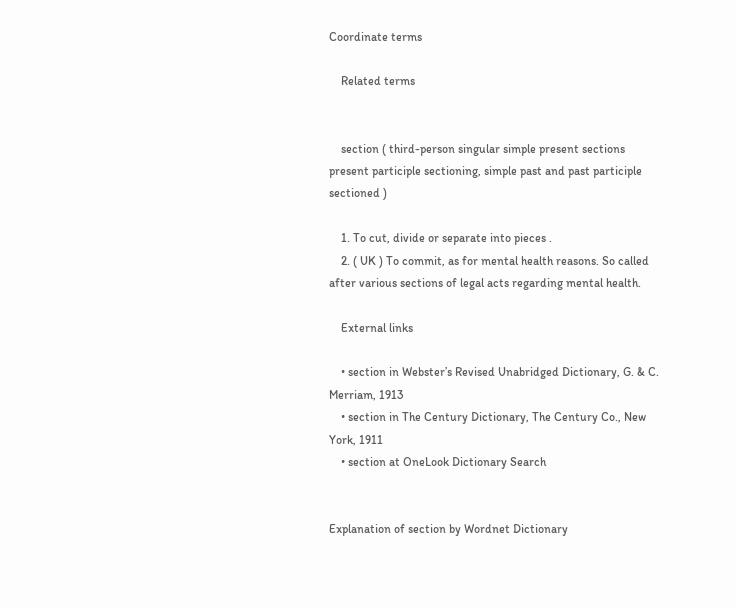Coordinate terms

    Related terms


    section ( third-person singular simple present sections present participle sectioning, simple past and past participle sectioned )

    1. To cut, divide or separate into pieces .
    2. ( UK ) To commit, as for mental health reasons. So called after various sections of legal acts regarding mental health.

    External links

    • section in Webster’s Revised Unabridged Dictionary, G. & C. Merriam, 1913
    • section in The Century Dictionary, The Century Co., New York, 1911
    • section at OneLook Dictionary Search


Explanation of section by Wordnet Dictionary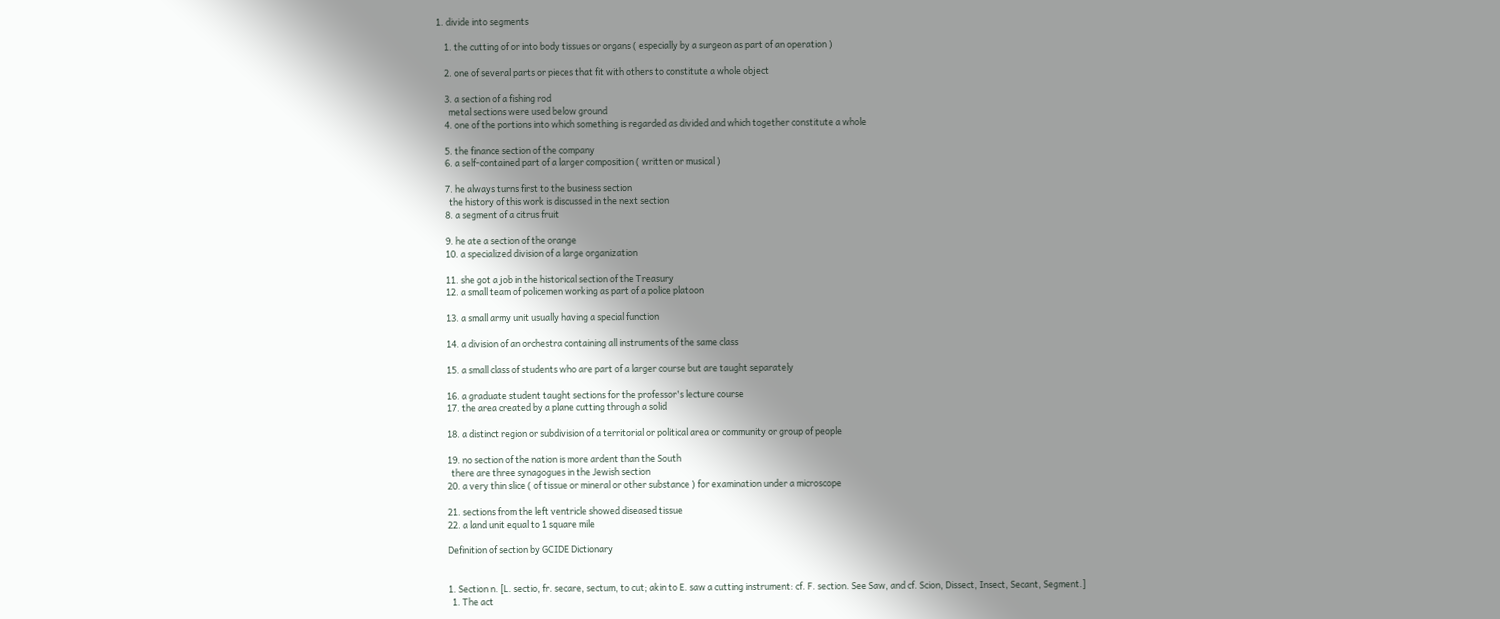1. divide into segments

    1. the cutting of or into body tissues or organs ( especially by a surgeon as part of an operation )

    2. one of several parts or pieces that fit with others to constitute a whole object

    3. a section of a fishing rod
      metal sections were used below ground
    4. one of the portions into which something is regarded as divided and which together constitute a whole

    5. the finance section of the company
    6. a self-contained part of a larger composition ( written or musical )

    7. he always turns first to the business section
      the history of this work is discussed in the next section
    8. a segment of a citrus fruit

    9. he ate a section of the orange
    10. a specialized division of a large organization

    11. she got a job in the historical section of the Treasury
    12. a small team of policemen working as part of a police platoon

    13. a small army unit usually having a special function

    14. a division of an orchestra containing all instruments of the same class

    15. a small class of students who are part of a larger course but are taught separately

    16. a graduate student taught sections for the professor's lecture course
    17. the area created by a plane cutting through a solid

    18. a distinct region or subdivision of a territorial or political area or community or group of people

    19. no section of the nation is more ardent than the South
      there are three synagogues in the Jewish section
    20. a very thin slice ( of tissue or mineral or other substance ) for examination under a microscope

    21. sections from the left ventricle showed diseased tissue
    22. a land unit equal to 1 square mile

    Definition of section by GCIDE Dictionary


    1. Section n. [L. sectio, fr. secare, sectum, to cut; akin to E. saw a cutting instrument: cf. F. section. See Saw, and cf. Scion, Dissect, Insect, Secant, Segment.]
      1. The act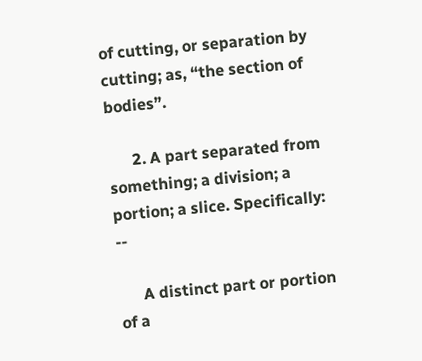of cutting, or separation by cutting; as, “the section of bodies”.

      2. A part separated from something; a division; a portion; a slice. Specifically: --

      A distinct part or portion of a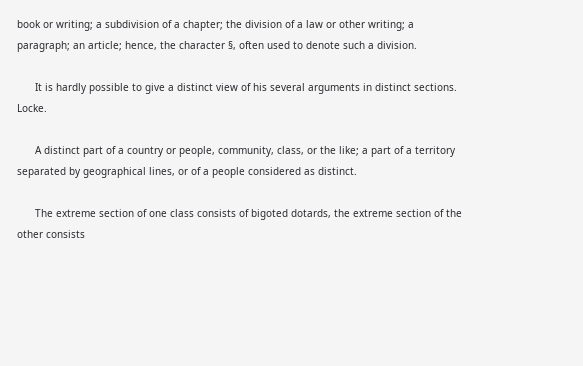book or writing; a subdivision of a chapter; the division of a law or other writing; a paragraph; an article; hence, the character §, often used to denote such a division.

      It is hardly possible to give a distinct view of his several arguments in distinct sections. Locke.

      A distinct part of a country or people, community, class, or the like; a part of a territory separated by geographical lines, or of a people considered as distinct.

      The extreme section of one class consists of bigoted dotards, the extreme section of the other consists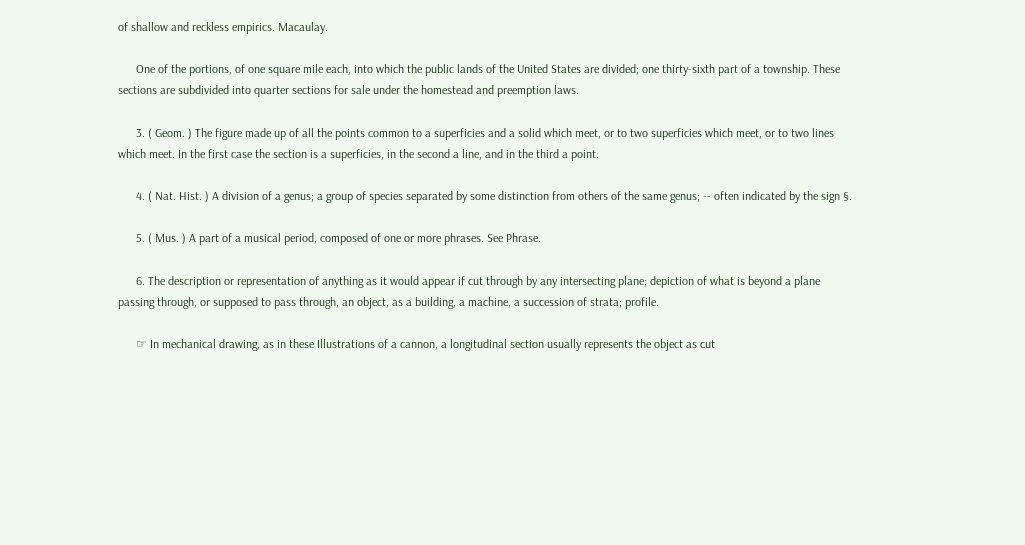of shallow and reckless empirics. Macaulay.

      One of the portions, of one square mile each, into which the public lands of the United States are divided; one thirty-sixth part of a township. These sections are subdivided into quarter sections for sale under the homestead and preemption laws.

      3. ( Geom. ) The figure made up of all the points common to a superficies and a solid which meet, or to two superficies which meet, or to two lines which meet. In the first case the section is a superficies, in the second a line, and in the third a point.

      4. ( Nat. Hist. ) A division of a genus; a group of species separated by some distinction from others of the same genus; -- often indicated by the sign §.

      5. ( Mus. ) A part of a musical period, composed of one or more phrases. See Phrase.

      6. The description or representation of anything as it would appear if cut through by any intersecting plane; depiction of what is beyond a plane passing through, or supposed to pass through, an object, as a building, a machine, a succession of strata; profile.

      ☞ In mechanical drawing, as in these Illustrations of a cannon, a longitudinal section usually represents the object as cut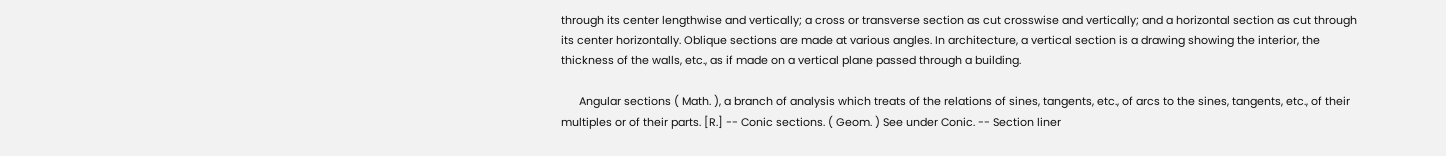through its center lengthwise and vertically; a cross or transverse section as cut crosswise and vertically; and a horizontal section as cut through its center horizontally. Oblique sections are made at various angles. In architecture, a vertical section is a drawing showing the interior, the thickness of the walls, etc., as if made on a vertical plane passed through a building.

      Angular sections ( Math. ), a branch of analysis which treats of the relations of sines, tangents, etc., of arcs to the sines, tangents, etc., of their multiples or of their parts. [R.] -- Conic sections. ( Geom. ) See under Conic. -- Section liner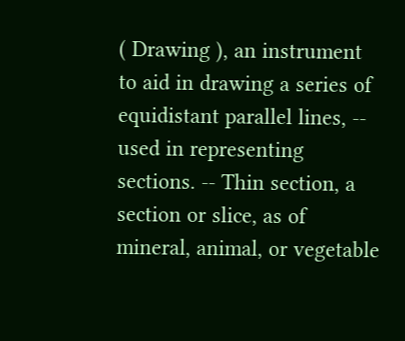( Drawing ), an instrument to aid in drawing a series of equidistant parallel lines, -- used in representing sections. -- Thin section, a section or slice, as of mineral, animal, or vegetable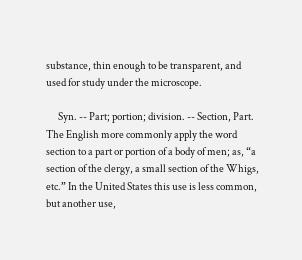substance, thin enough to be transparent, and used for study under the microscope.

      Syn. -- Part; portion; division. -- Section, Part. The English more commonly apply the word section to a part or portion of a body of men; as, “a section of the clergy, a small section of the Whigs, etc.” In the United States this use is less common, but another use,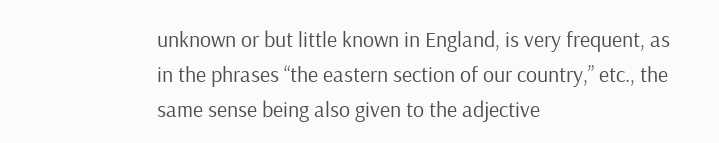unknown or but little known in England, is very frequent, as in the phrases “the eastern section of our country,” etc., the same sense being also given to the adjective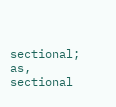sectional; as, sectional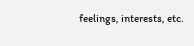feelings, interests, etc.